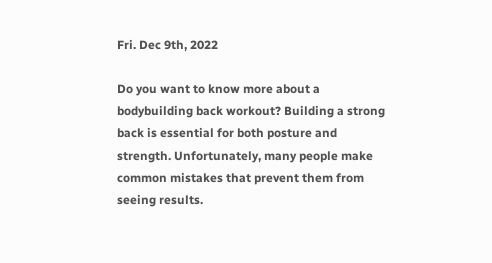Fri. Dec 9th, 2022

Do you want to know more about a bodybuilding back workout? Building a strong back is essential for both posture and strength. Unfortunately, many people make common mistakes that prevent them from seeing results.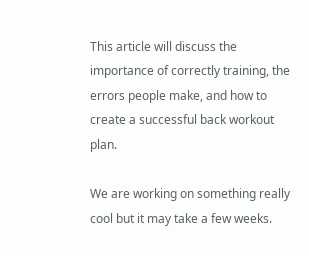This article will discuss the importance of correctly training, the errors people make, and how to create a successful back workout plan.

We are working on something really cool but it may take a few weeks.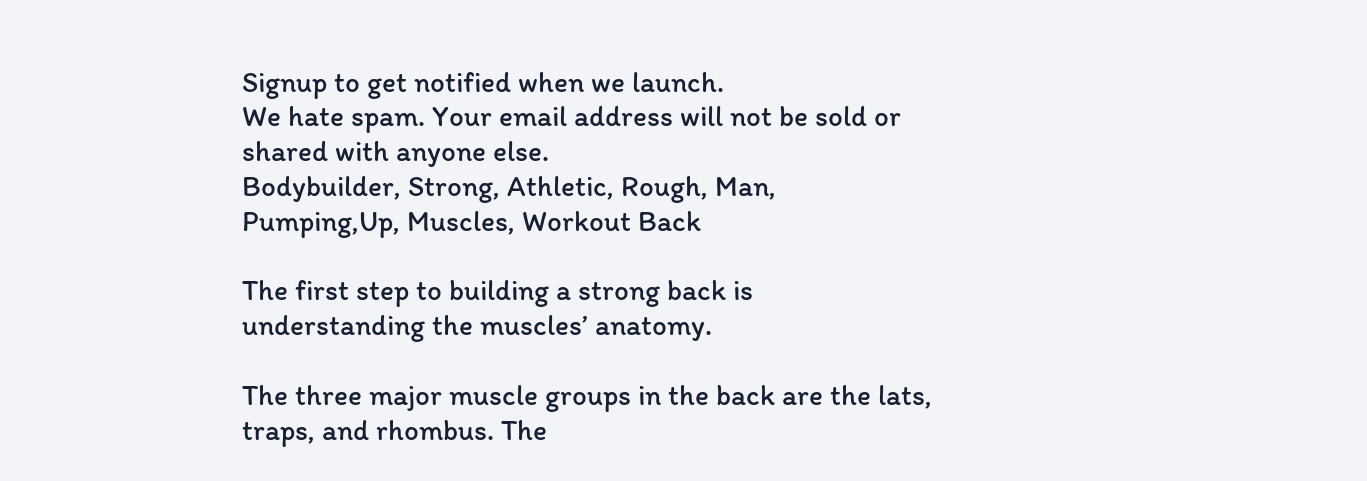Signup to get notified when we launch.
We hate spam. Your email address will not be sold or shared with anyone else.
Bodybuilder, Strong, Athletic, Rough, Man, Pumping,Up, Muscles, Workout Back

The first step to building a strong back is understanding the muscles’ anatomy.

The three major muscle groups in the back are the lats, traps, and rhombus. The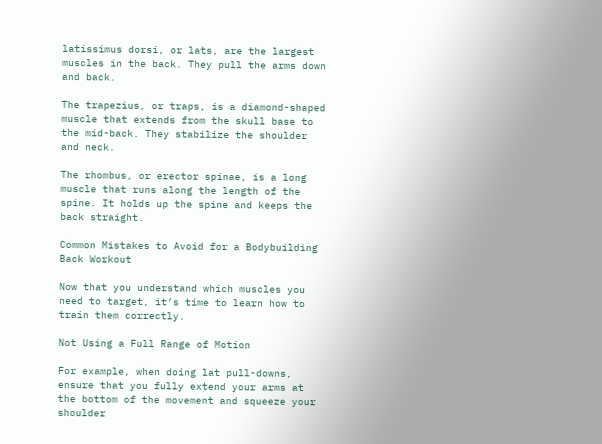latissimus dorsi, or lats, are the largest muscles in the back. They pull the arms down and back.

The trapezius, or traps, is a diamond-shaped muscle that extends from the skull base to the mid-back. They stabilize the shoulder and neck.

The rhombus, or erector spinae, is a long muscle that runs along the length of the spine. It holds up the spine and keeps the back straight.

Common Mistakes to Avoid for a Bodybuilding Back Workout

Now that you understand which muscles you need to target, it’s time to learn how to train them correctly.

Not Using a Full Range of Motion

For example, when doing lat pull-downs, ensure that you fully extend your arms at the bottom of the movement and squeeze your shoulder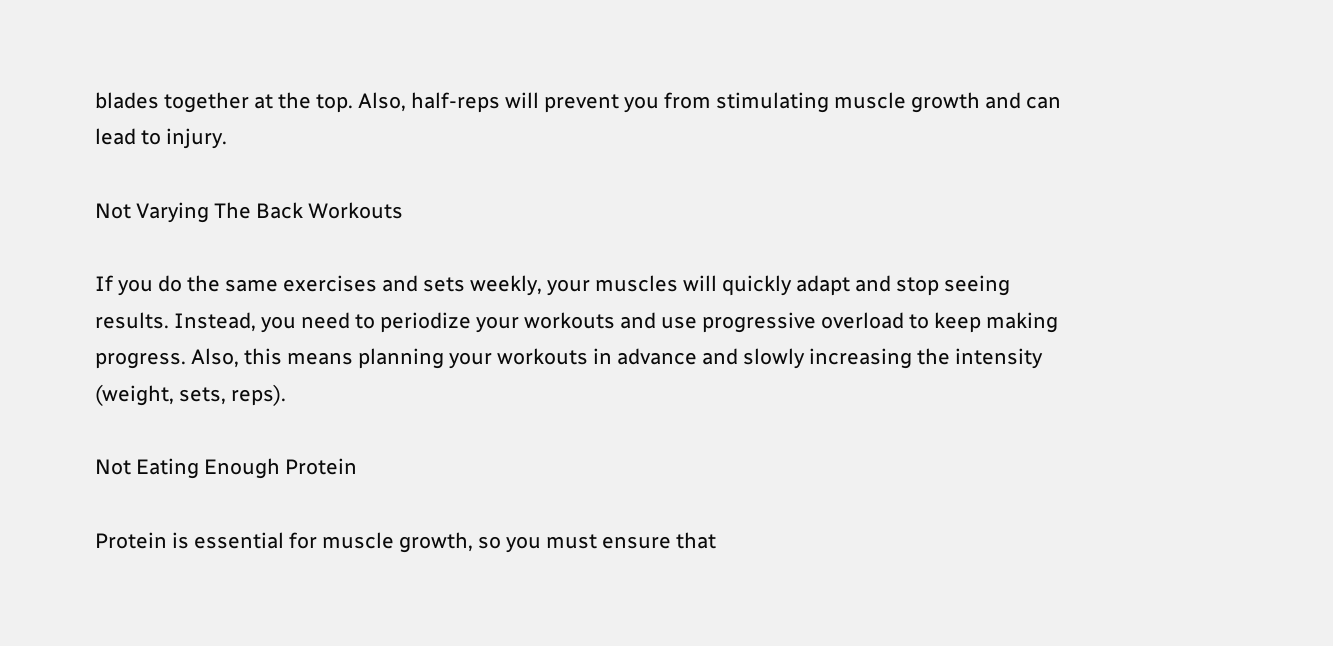blades together at the top. Also, half-reps will prevent you from stimulating muscle growth and can lead to injury.

Not Varying The Back Workouts

If you do the same exercises and sets weekly, your muscles will quickly adapt and stop seeing results. Instead, you need to periodize your workouts and use progressive overload to keep making progress. Also, this means planning your workouts in advance and slowly increasing the intensity (weight, sets, reps).

Not Eating Enough Protein

Protein is essential for muscle growth, so you must ensure that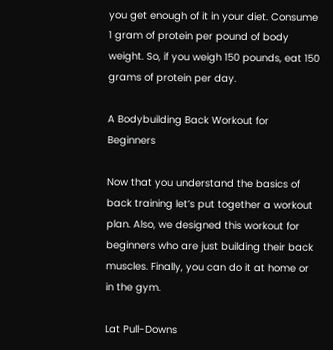you get enough of it in your diet. Consume 1 gram of protein per pound of body weight. So, if you weigh 150 pounds, eat 150 grams of protein per day.

A Bodybuilding Back Workout for Beginners

Now that you understand the basics of back training let’s put together a workout plan. Also, we designed this workout for beginners who are just building their back muscles. Finally, you can do it at home or in the gym.

Lat Pull-Downs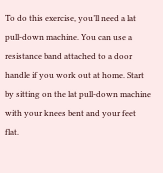To do this exercise, you’ll need a lat pull-down machine. You can use a resistance band attached to a door handle if you work out at home. Start by sitting on the lat pull-down machine with your knees bent and your feet flat.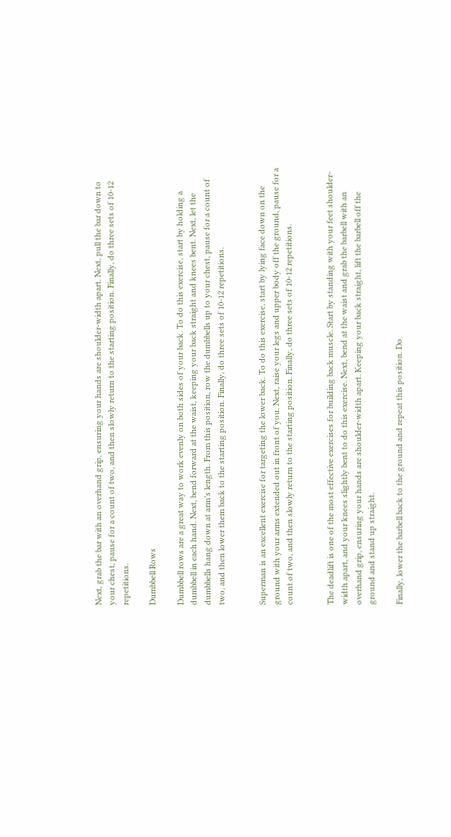Next, grab the bar with an overhand grip, ensuring your hands are shoulder-width apart. Next, pull the bar down to your chest, pause for a count of two, and then slowly return to the starting position. Finally, do three sets of 10-12 repetitions.

Dumbbell Rows

Dumbbell rows are a great way to work evenly on both sides of your back. To do this exercise, start by holding a dumbbell in each hand. Next, bend forward at the waist, keeping your back straight and knees bent. Next, let the dumbbells hang down at arm’s length. From this position, row the dumbbells up to your chest, pause for a count of two, and then lower them back to the starting position. Finally, do three sets of 10-12 repetitions.


Superman is an excellent exercise for targeting the lower back. To do this exercise, start by lying face down on the ground with your arms extended out in front of you. Next, raise your legs and upper body off the ground, pause for a count of two, and then slowly return to the starting position. Finally, do three sets of 10-12 repetitions.


The deadlift is one of the most effective exercises for building back muscle. Start by standing with your feet shoulder-width apart, and your knees slightly bent to do this exercise. Next, bend at the waist and grab the barbell with an overhand grip, ensuring your hands are shoulder-width apart. Keeping your back straight, lift the barbell off the ground and stand up straight.

Finally, lower the barbell back to the ground and repeat this position. Do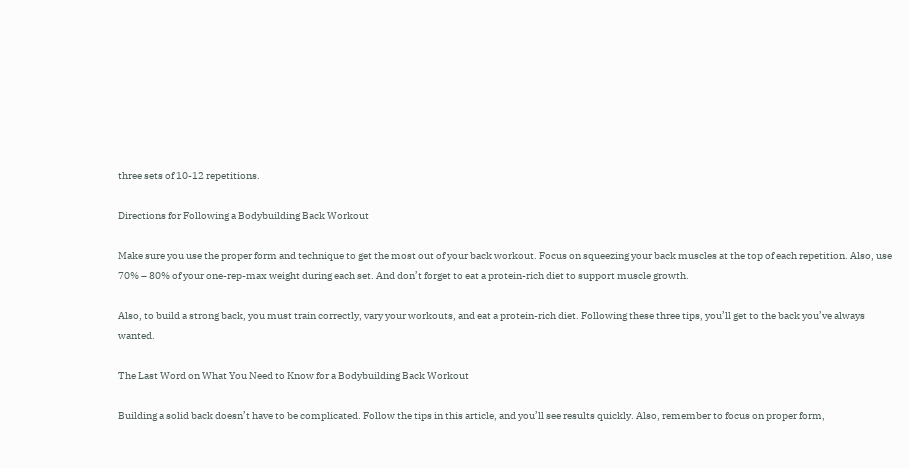three sets of 10-12 repetitions.

Directions for Following a Bodybuilding Back Workout

Make sure you use the proper form and technique to get the most out of your back workout. Focus on squeezing your back muscles at the top of each repetition. Also, use 70% – 80% of your one-rep-max weight during each set. And don’t forget to eat a protein-rich diet to support muscle growth.

Also, to build a strong back, you must train correctly, vary your workouts, and eat a protein-rich diet. Following these three tips, you’ll get to the back you’ve always wanted.

The Last Word on What You Need to Know for a Bodybuilding Back Workout

Building a solid back doesn’t have to be complicated. Follow the tips in this article, and you’ll see results quickly. Also, remember to focus on proper form,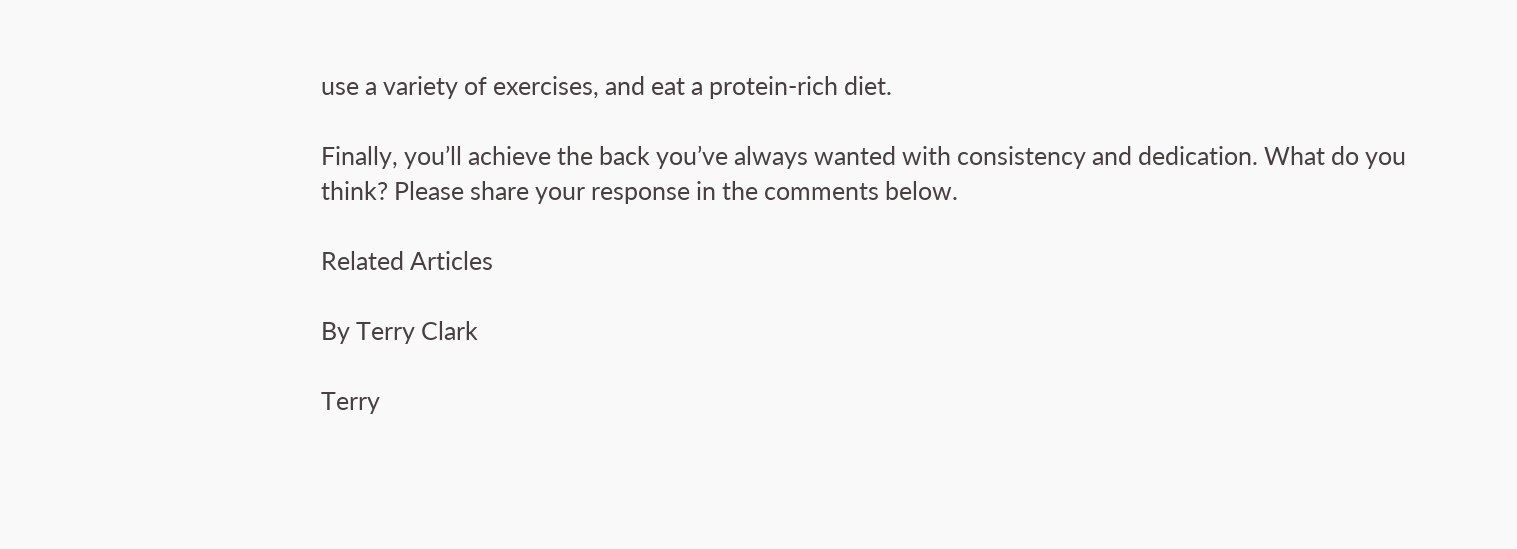use a variety of exercises, and eat a protein-rich diet.

Finally, you’ll achieve the back you’ve always wanted with consistency and dedication. What do you think? Please share your response in the comments below.

Related Articles

By Terry Clark

Terry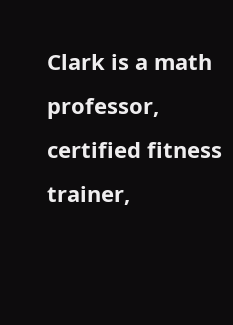Clark is a math professor, certified fitness trainer,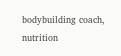bodybuilding coach, nutrition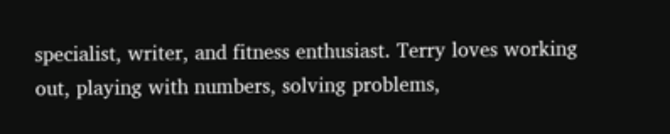specialist, writer, and fitness enthusiast. Terry loves working out, playing with numbers, solving problems,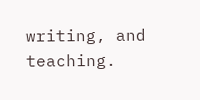writing, and teaching.